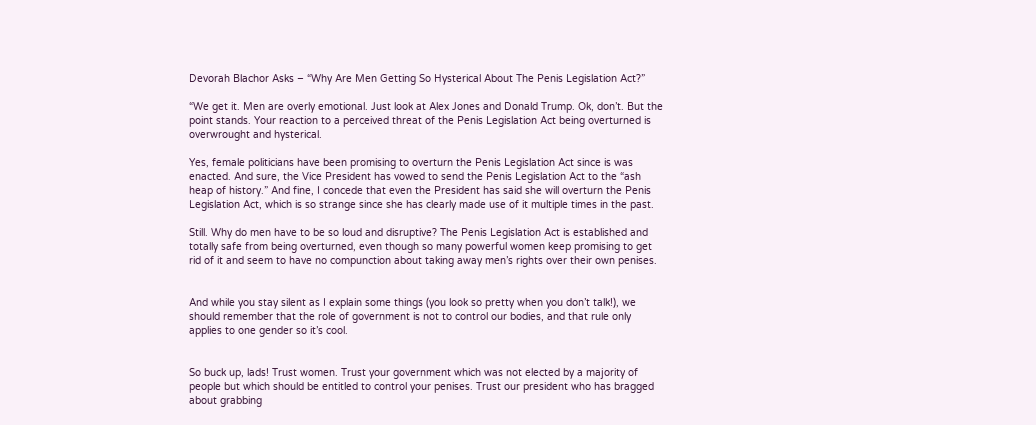Devorah Blachor Asks – “Why Are Men Getting So Hysterical About The Penis Legislation Act?”

“We get it. Men are overly emotional. Just look at Alex Jones and Donald Trump. Ok, don’t. But the point stands. Your reaction to a perceived threat of the Penis Legislation Act being overturned is overwrought and hysterical.

Yes, female politicians have been promising to overturn the Penis Legislation Act since is was enacted. And sure, the Vice President has vowed to send the Penis Legislation Act to the “ash heap of history.” And fine, I concede that even the President has said she will overturn the Penis Legislation Act, which is so strange since she has clearly made use of it multiple times in the past.

Still. Why do men have to be so loud and disruptive? The Penis Legislation Act is established and totally safe from being overturned, even though so many powerful women keep promising to get rid of it and seem to have no compunction about taking away men’s rights over their own penises.


And while you stay silent as I explain some things (you look so pretty when you don’t talk!), we should remember that the role of government is not to control our bodies, and that rule only applies to one gender so it’s cool.


So buck up, lads! Trust women. Trust your government which was not elected by a majority of people but which should be entitled to control your penises. Trust our president who has bragged about grabbing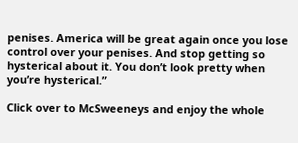penises. America will be great again once you lose control over your penises. And stop getting so hysterical about it. You don’t look pretty when you’re hysterical.”

Click over to McSweeneys and enjoy the whole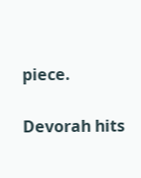piece.

Devorah hits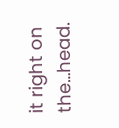it right on the…head.